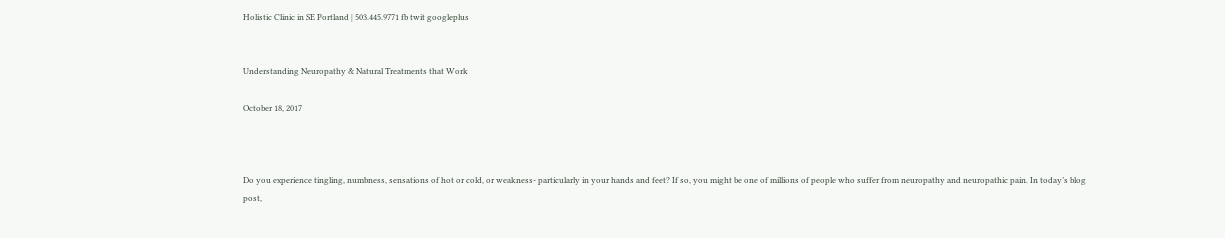Holistic Clinic in SE Portland | 503.445.9771 fb twit googleplus


Understanding Neuropathy & Natural Treatments that Work

October 18, 2017



Do you experience tingling, numbness, sensations of hot or cold, or weakness- particularly in your hands and feet? If so, you might be one of millions of people who suffer from neuropathy and neuropathic pain. In today’s blog post,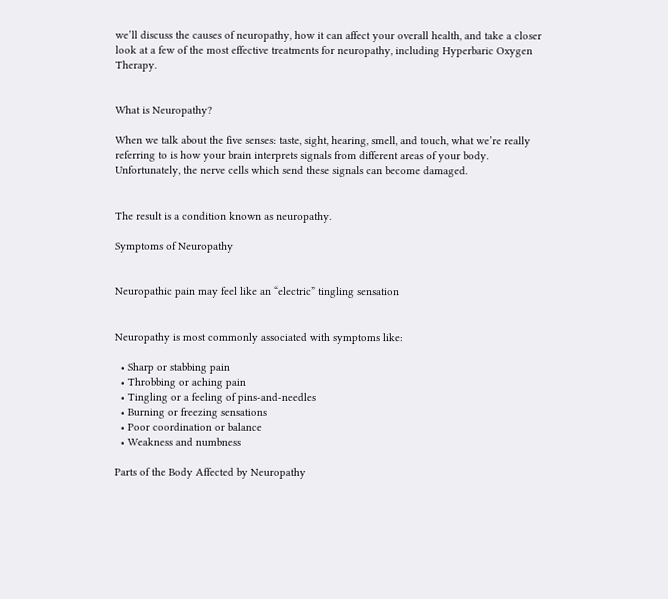we’ll discuss the causes of neuropathy, how it can affect your overall health, and take a closer look at a few of the most effective treatments for neuropathy, including Hyperbaric Oxygen Therapy.


What is Neuropathy?

When we talk about the five senses: taste, sight, hearing, smell, and touch, what we’re really referring to is how your brain interprets signals from different areas of your body. Unfortunately, the nerve cells which send these signals can become damaged.


The result is a condition known as neuropathy.

Symptoms of Neuropathy


Neuropathic pain may feel like an “electric” tingling sensation


Neuropathy is most commonly associated with symptoms like:

  • Sharp or stabbing pain
  • Throbbing or aching pain
  • Tingling or a feeling of pins-and-needles
  • Burning or freezing sensations
  • Poor coordination or balance
  • Weakness and numbness

Parts of the Body Affected by Neuropathy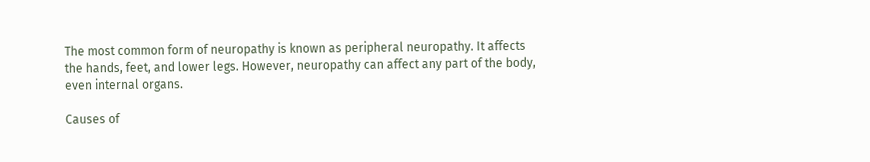The most common form of neuropathy is known as peripheral neuropathy. It affects the hands, feet, and lower legs. However, neuropathy can affect any part of the body, even internal organs.

Causes of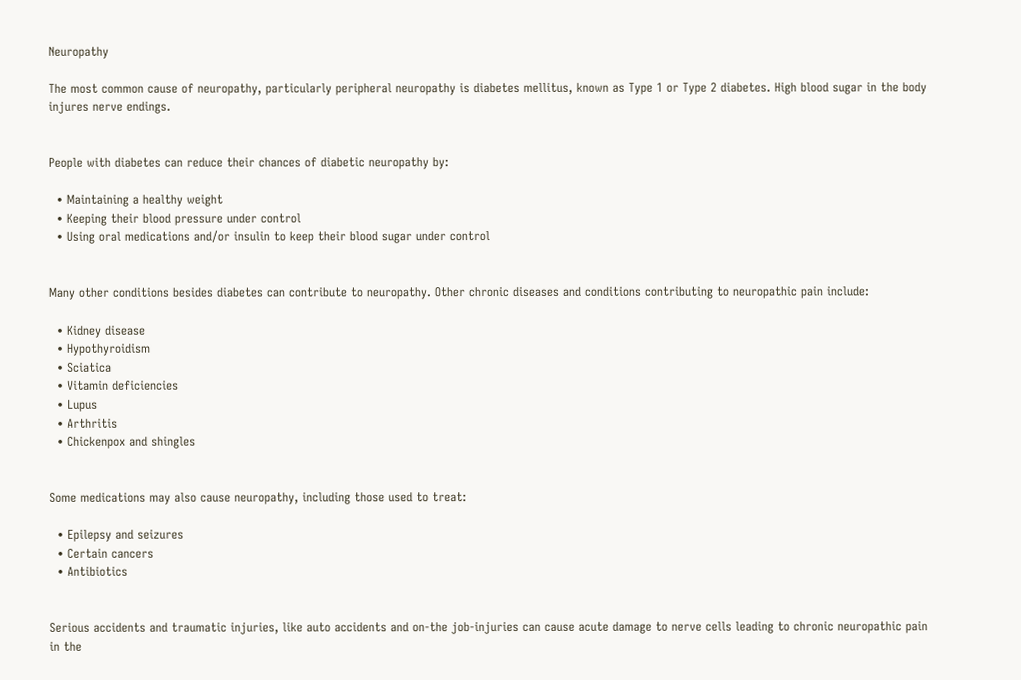Neuropathy

The most common cause of neuropathy, particularly peripheral neuropathy is diabetes mellitus, known as Type 1 or Type 2 diabetes. High blood sugar in the body injures nerve endings.


People with diabetes can reduce their chances of diabetic neuropathy by:

  • Maintaining a healthy weight
  • Keeping their blood pressure under control
  • Using oral medications and/or insulin to keep their blood sugar under control


Many other conditions besides diabetes can contribute to neuropathy. Other chronic diseases and conditions contributing to neuropathic pain include:

  • Kidney disease
  • Hypothyroidism
  • Sciatica
  • Vitamin deficiencies
  • Lupus
  • Arthritis
  • Chickenpox and shingles


Some medications may also cause neuropathy, including those used to treat:

  • Epilepsy and seizures
  • Certain cancers
  • Antibiotics


Serious accidents and traumatic injuries, like auto accidents and on-the job-injuries can cause acute damage to nerve cells leading to chronic neuropathic pain in the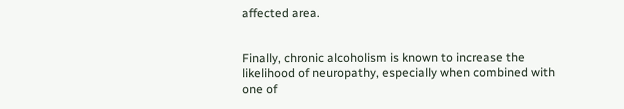affected area.


Finally, chronic alcoholism is known to increase the likelihood of neuropathy, especially when combined with one of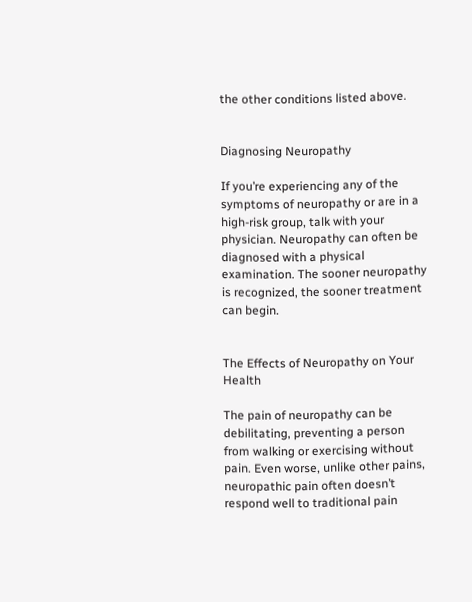the other conditions listed above.


Diagnosing Neuropathy

If you’re experiencing any of the symptoms of neuropathy or are in a high-risk group, talk with your physician. Neuropathy can often be diagnosed with a physical examination. The sooner neuropathy is recognized, the sooner treatment can begin.


The Effects of Neuropathy on Your Health

The pain of neuropathy can be debilitating, preventing a person from walking or exercising without pain. Even worse, unlike other pains, neuropathic pain often doesn’t respond well to traditional pain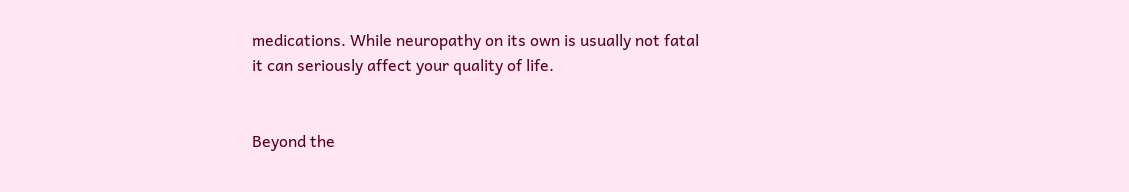medications. While neuropathy on its own is usually not fatal it can seriously affect your quality of life.


Beyond the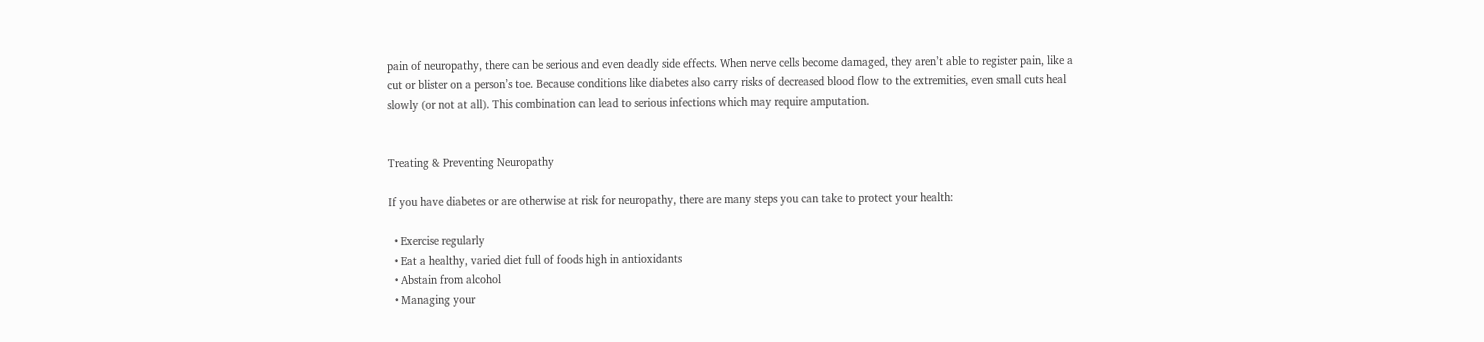pain of neuropathy, there can be serious and even deadly side effects. When nerve cells become damaged, they aren’t able to register pain, like a cut or blister on a person’s toe. Because conditions like diabetes also carry risks of decreased blood flow to the extremities, even small cuts heal slowly (or not at all). This combination can lead to serious infections which may require amputation.


Treating & Preventing Neuropathy

If you have diabetes or are otherwise at risk for neuropathy, there are many steps you can take to protect your health:

  • Exercise regularly
  • Eat a healthy, varied diet full of foods high in antioxidants
  • Abstain from alcohol
  • Managing your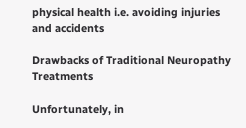physical health i.e. avoiding injuries and accidents

Drawbacks of Traditional Neuropathy Treatments

Unfortunately, in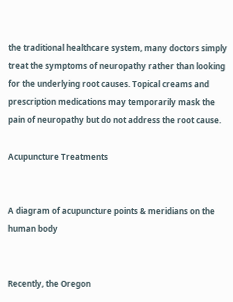the traditional healthcare system, many doctors simply treat the symptoms of neuropathy rather than looking for the underlying root causes. Topical creams and prescription medications may temporarily mask the pain of neuropathy but do not address the root cause.

Acupuncture Treatments


A diagram of acupuncture points & meridians on the human body


Recently, the Oregon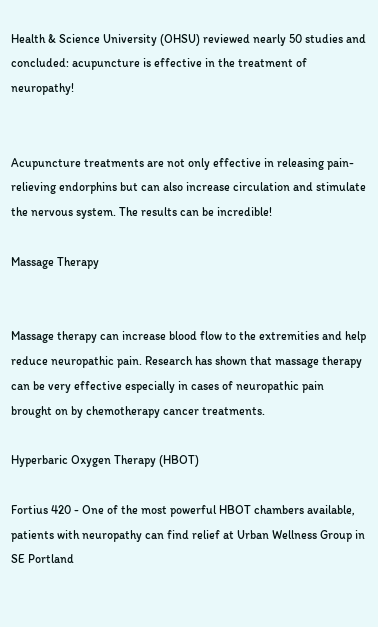Health & Science University (OHSU) reviewed nearly 50 studies and concluded: acupuncture is effective in the treatment of neuropathy!


Acupuncture treatments are not only effective in releasing pain-relieving endorphins but can also increase circulation and stimulate the nervous system. The results can be incredible!

Massage Therapy


Massage therapy can increase blood flow to the extremities and help reduce neuropathic pain. Research has shown that massage therapy can be very effective especially in cases of neuropathic pain brought on by chemotherapy cancer treatments.

Hyperbaric Oxygen Therapy (HBOT)

Fortius 420 - One of the most powerful HBOT chambers available, patients with neuropathy can find relief at Urban Wellness Group in SE Portland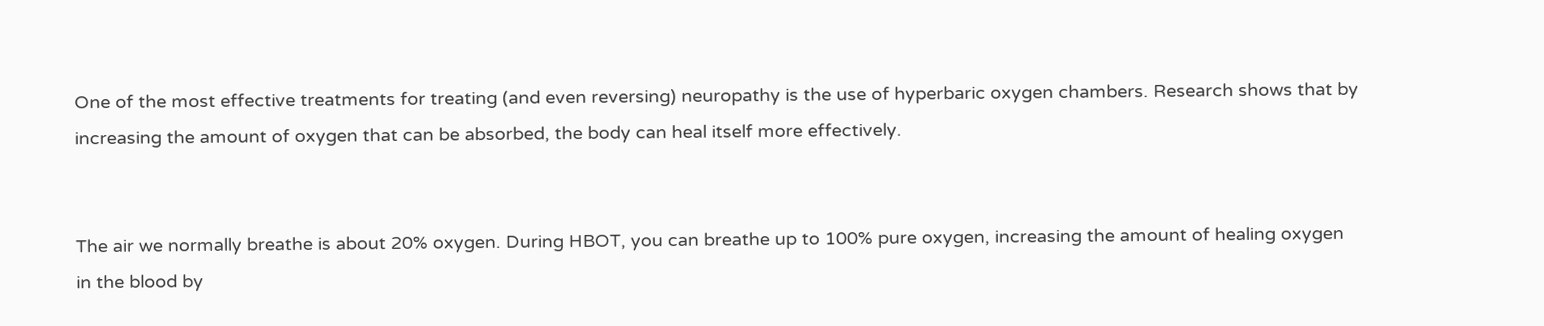One of the most effective treatments for treating (and even reversing) neuropathy is the use of hyperbaric oxygen chambers. Research shows that by increasing the amount of oxygen that can be absorbed, the body can heal itself more effectively.


The air we normally breathe is about 20% oxygen. During HBOT, you can breathe up to 100% pure oxygen, increasing the amount of healing oxygen in the blood by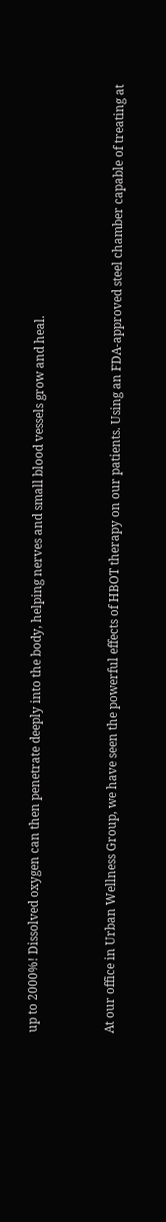up to 2000%! Dissolved oxygen can then penetrate deeply into the body, helping nerves and small blood vessels grow and heal.


At our office in Urban Wellness Group, we have seen the powerful effects of HBOT therapy on our patients. Using an FDA-approved steel chamber capable of treating at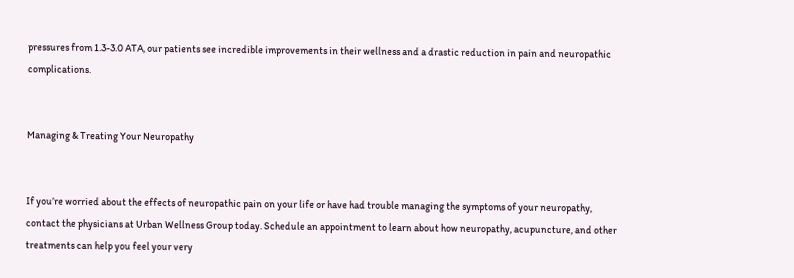pressures from 1.3-3.0 ATA, our patients see incredible improvements in their wellness and a drastic reduction in pain and neuropathic complications.


Managing & Treating Your Neuropathy


If you’re worried about the effects of neuropathic pain on your life or have had trouble managing the symptoms of your neuropathy, contact the physicians at Urban Wellness Group today. Schedule an appointment to learn about how neuropathy, acupuncture, and other treatments can help you feel your very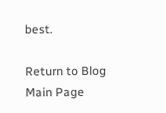best.

Return to Blog Main Page